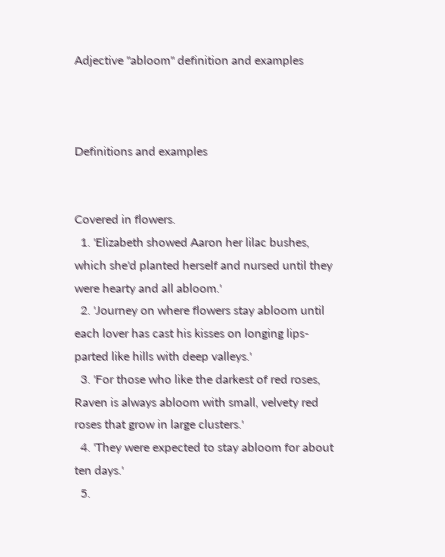Adjective "abloom" definition and examples



Definitions and examples


Covered in flowers.
  1. 'Elizabeth showed Aaron her lilac bushes, which she'd planted herself and nursed until they were hearty and all abloom.'
  2. 'Journey on where flowers stay abloom until each lover has cast his kisses on longing lips-parted like hills with deep valleys.'
  3. 'For those who like the darkest of red roses, Raven is always abloom with small, velvety red roses that grow in large clusters.'
  4. 'They were expected to stay abloom for about ten days.'
  5.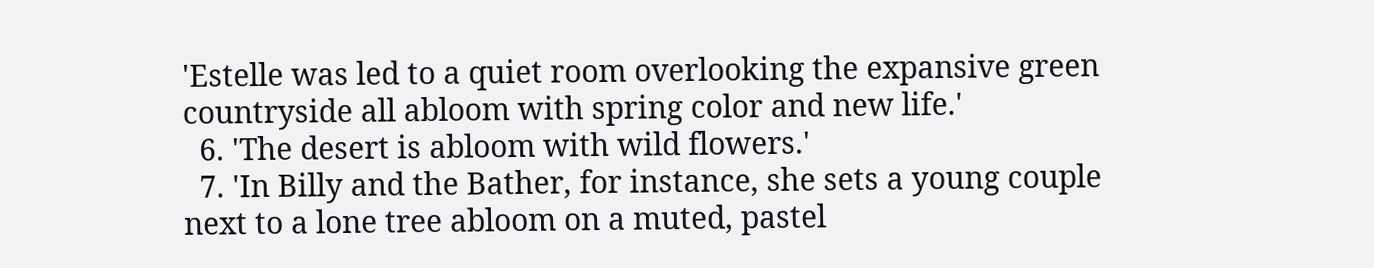'Estelle was led to a quiet room overlooking the expansive green countryside all abloom with spring color and new life.'
  6. 'The desert is abloom with wild flowers.'
  7. 'In Billy and the Bather, for instance, she sets a young couple next to a lone tree abloom on a muted, pastel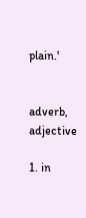plain.'


adverb, adjective

1. in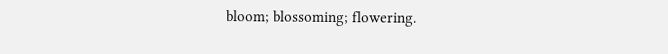bloom; blossoming; flowering.